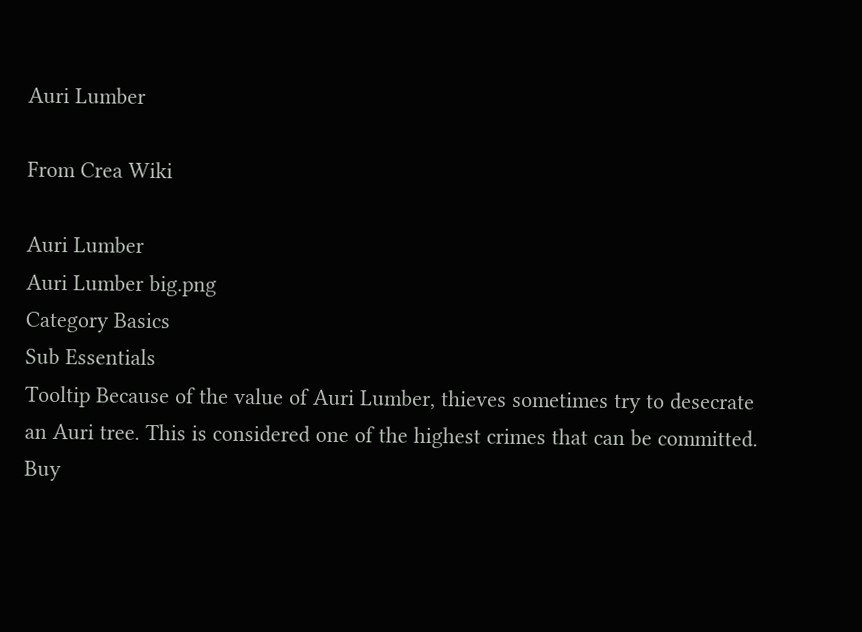Auri Lumber

From Crea Wiki

Auri Lumber
Auri Lumber big.png
Category Basics
Sub Essentials
Tooltip Because of the value of Auri Lumber, thieves sometimes try to desecrate an Auri tree. This is considered one of the highest crimes that can be committed.
Buy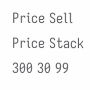Price Sell Price Stack
300 30 99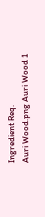Ingredient Req.
Auri Wood.png Auri Wood 1